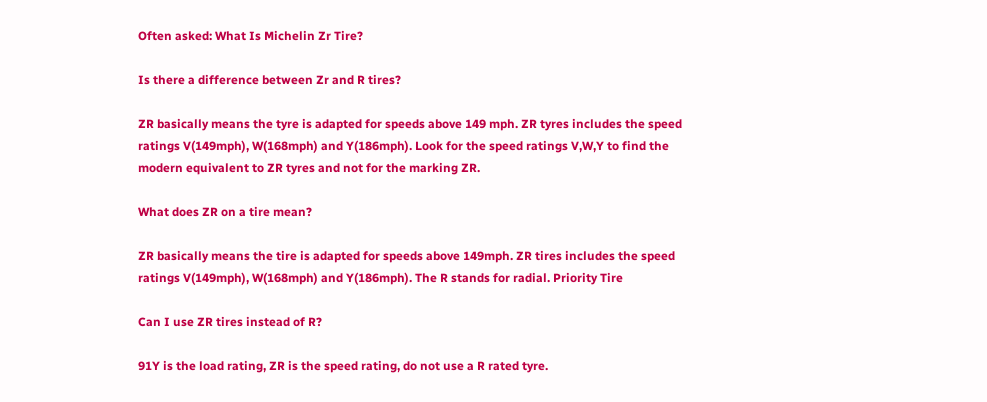Often asked: What Is Michelin Zr Tire?

Is there a difference between Zr and R tires?

ZR basically means the tyre is adapted for speeds above 149 mph. ZR tyres includes the speed ratings V(149mph), W(168mph) and Y(186mph). Look for the speed ratings V,W,Y to find the modern equivalent to ZR tyres and not for the marking ZR.

What does ZR on a tire mean?

ZR basically means the tire is adapted for speeds above 149mph. ZR tires includes the speed ratings V(149mph), W(168mph) and Y(186mph). The R stands for radial. Priority Tire

Can I use ZR tires instead of R?

91Y is the load rating, ZR is the speed rating, do not use a R rated tyre.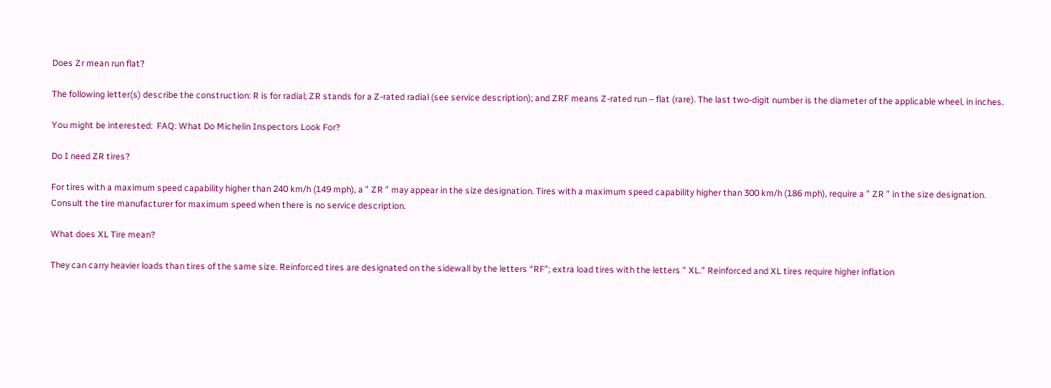Does Zr mean run flat?

The following letter(s) describe the construction: R is for radial; ZR stands for a Z-rated radial (see service description); and ZRF means Z-rated run – flat (rare). The last two-digit number is the diameter of the applicable wheel, in inches.

You might be interested:  FAQ: What Do Michelin Inspectors Look For?

Do I need ZR tires?

For tires with a maximum speed capability higher than 240 km/h (149 mph), a ” ZR ” may appear in the size designation. Tires with a maximum speed capability higher than 300 km/h (186 mph), require a ” ZR ” in the size designation. Consult the tire manufacturer for maximum speed when there is no service description.

What does XL Tire mean?

They can carry heavier loads than tires of the same size. Reinforced tires are designated on the sidewall by the letters “RF”; extra load tires with the letters ” XL.” Reinforced and XL tires require higher inflation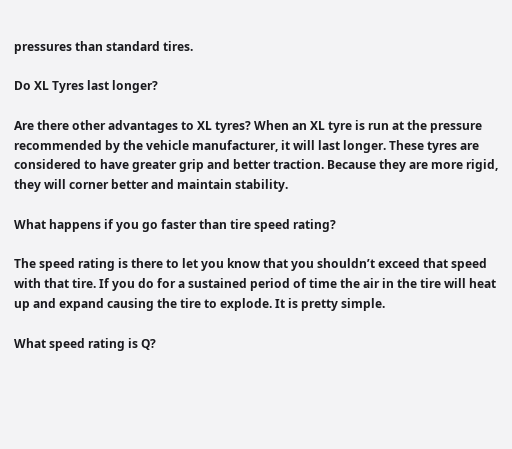pressures than standard tires.

Do XL Tyres last longer?

Are there other advantages to XL tyres? When an XL tyre is run at the pressure recommended by the vehicle manufacturer, it will last longer. These tyres are considered to have greater grip and better traction. Because they are more rigid, they will corner better and maintain stability.

What happens if you go faster than tire speed rating?

The speed rating is there to let you know that you shouldn’t exceed that speed with that tire. If you do for a sustained period of time the air in the tire will heat up and expand causing the tire to explode. It is pretty simple.

What speed rating is Q?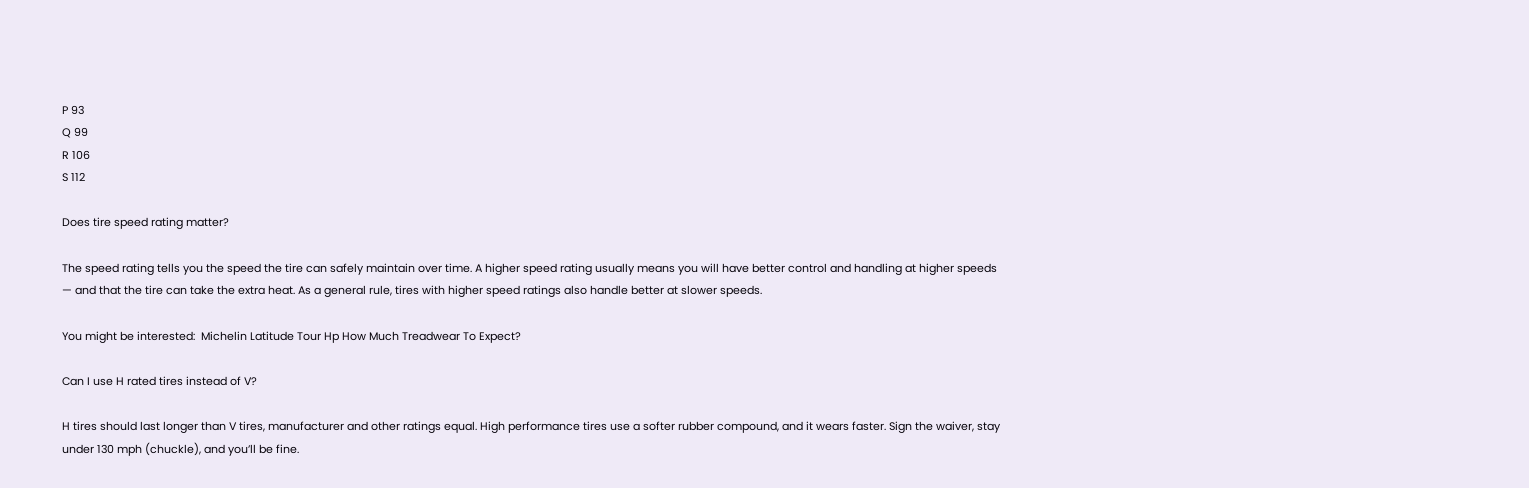P 93
Q 99
R 106
S 112

Does tire speed rating matter?

The speed rating tells you the speed the tire can safely maintain over time. A higher speed rating usually means you will have better control and handling at higher speeds — and that the tire can take the extra heat. As a general rule, tires with higher speed ratings also handle better at slower speeds.

You might be interested:  Michelin Latitude Tour Hp How Much Treadwear To Expect?

Can I use H rated tires instead of V?

H tires should last longer than V tires, manufacturer and other ratings equal. High performance tires use a softer rubber compound, and it wears faster. Sign the waiver, stay under 130 mph (chuckle), and you’ll be fine.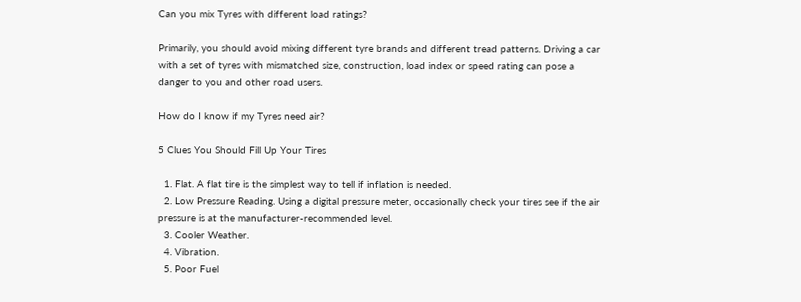Can you mix Tyres with different load ratings?

Primarily, you should avoid mixing different tyre brands and different tread patterns. Driving a car with a set of tyres with mismatched size, construction, load index or speed rating can pose a danger to you and other road users.

How do I know if my Tyres need air?

5 Clues You Should Fill Up Your Tires

  1. Flat. A flat tire is the simplest way to tell if inflation is needed.
  2. Low Pressure Reading. Using a digital pressure meter, occasionally check your tires see if the air pressure is at the manufacturer-recommended level.
  3. Cooler Weather.
  4. Vibration.
  5. Poor Fuel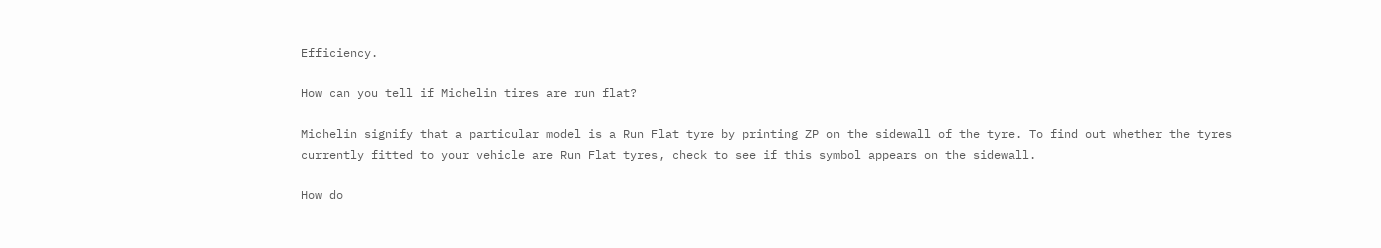Efficiency.

How can you tell if Michelin tires are run flat?

Michelin signify that a particular model is a Run Flat tyre by printing ZP on the sidewall of the tyre. To find out whether the tyres currently fitted to your vehicle are Run Flat tyres, check to see if this symbol appears on the sidewall.

How do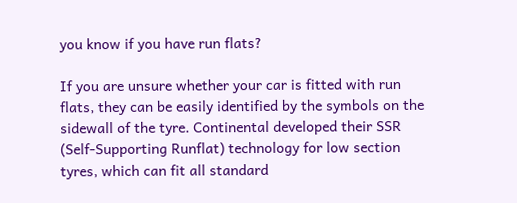you know if you have run flats?

If you are unsure whether your car is fitted with run flats, they can be easily identified by the symbols on the sidewall of the tyre. Continental developed their SSR (Self-Supporting Runflat) technology for low section tyres, which can fit all standard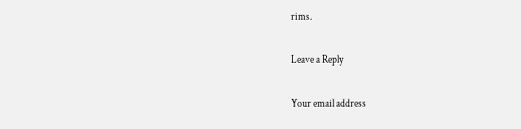rims.

Leave a Reply

Your email address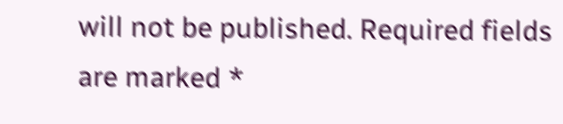will not be published. Required fields are marked *